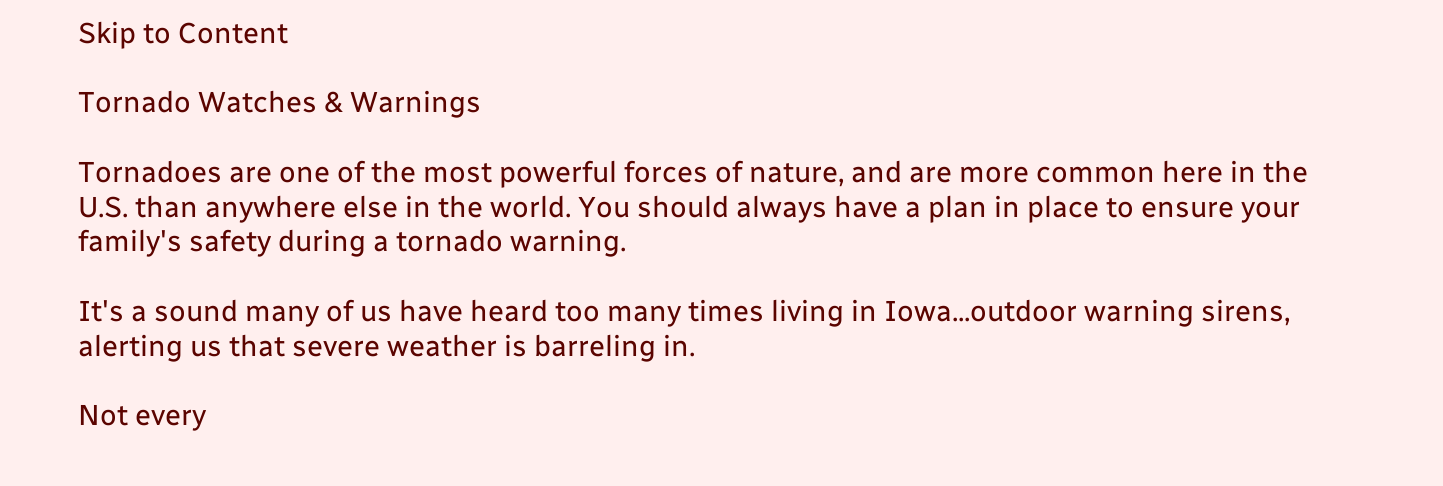Skip to Content

Tornado Watches & Warnings

Tornadoes are one of the most powerful forces of nature, and are more common here in the U.S. than anywhere else in the world. You should always have a plan in place to ensure your family's safety during a tornado warning.

It's a sound many of us have heard too many times living in Iowa...outdoor warning sirens, alerting us that severe weather is barreling in.

Not every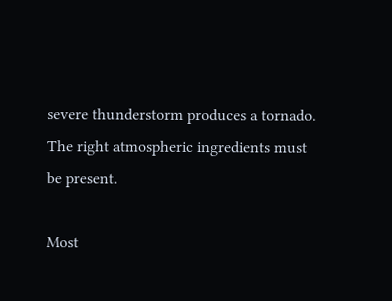severe thunderstorm produces a tornado. The right atmospheric ingredients must be present.

Most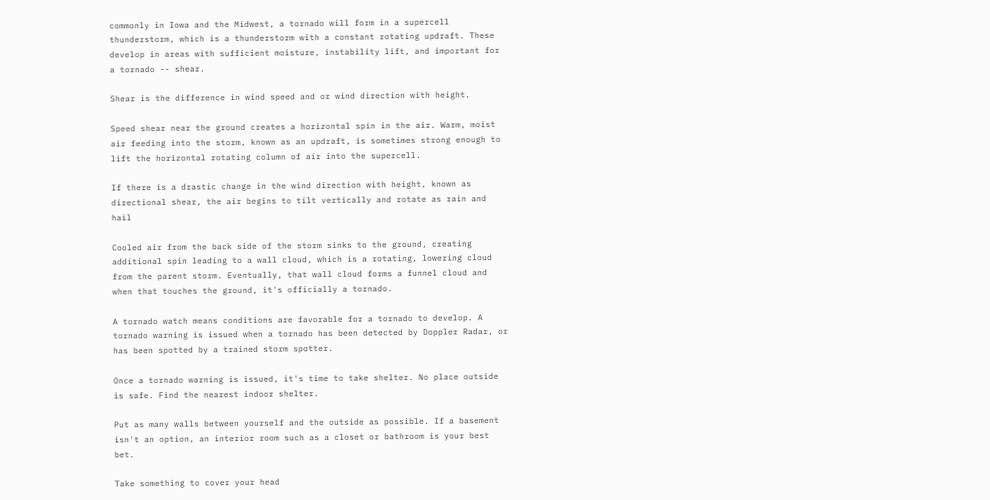commonly in Iowa and the Midwest, a tornado will form in a supercell thunderstorm, which is a thunderstorm with a constant rotating updraft. These develop in areas with sufficient moisture, instability lift, and important for a tornado -- shear.

Shear is the difference in wind speed and or wind direction with height.

Speed shear near the ground creates a horizontal spin in the air. Warm, moist air feeding into the storm, known as an updraft, is sometimes strong enough to lift the horizontal rotating column of air into the supercell.

If there is a drastic change in the wind direction with height, known as directional shear, the air begins to tilt vertically and rotate as rain and hail

Cooled air from the back side of the storm sinks to the ground, creating additional spin leading to a wall cloud, which is a rotating, lowering cloud from the parent storm. Eventually, that wall cloud forms a funnel cloud and when that touches the ground, it's officially a tornado.

A tornado watch means conditions are favorable for a tornado to develop. A tornado warning is issued when a tornado has been detected by Doppler Radar, or has been spotted by a trained storm spotter.

Once a tornado warning is issued, it's time to take shelter. No place outside is safe. Find the nearest indoor shelter.

Put as many walls between yourself and the outside as possible. If a basement isn't an option, an interior room such as a closet or bathroom is your best bet.

Take something to cover your head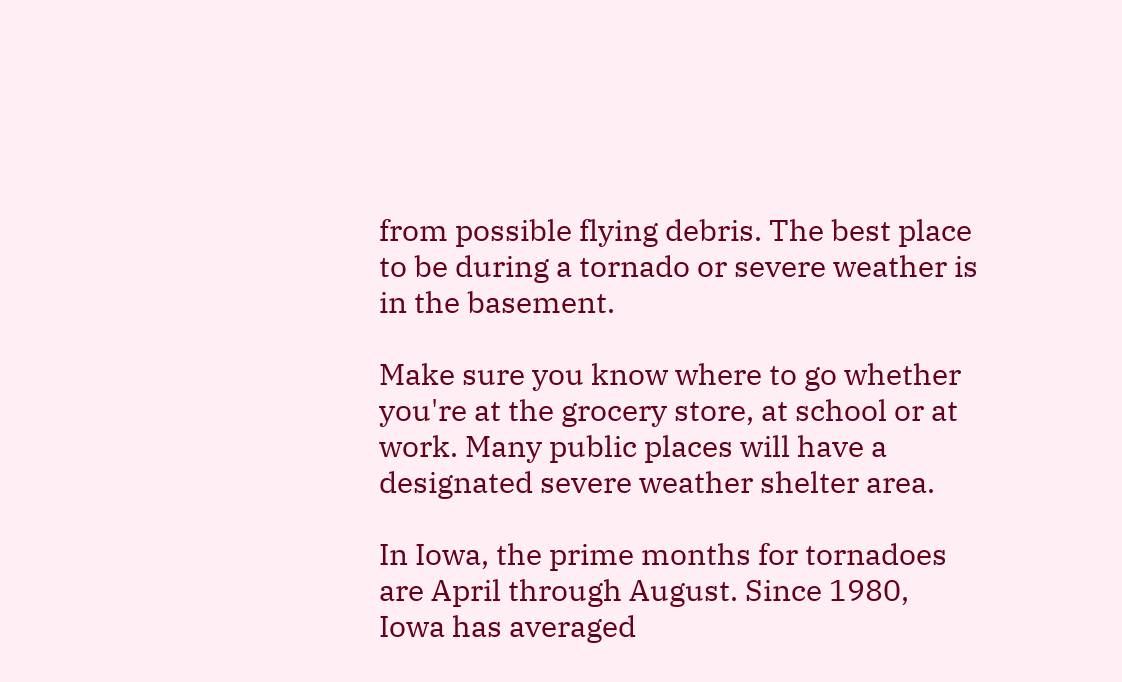from possible flying debris. The best place to be during a tornado or severe weather is in the basement.

Make sure you know where to go whether you're at the grocery store, at school or at work. Many public places will have a designated severe weather shelter area.

In Iowa, the prime months for tornadoes are April through August. Since 1980, Iowa has averaged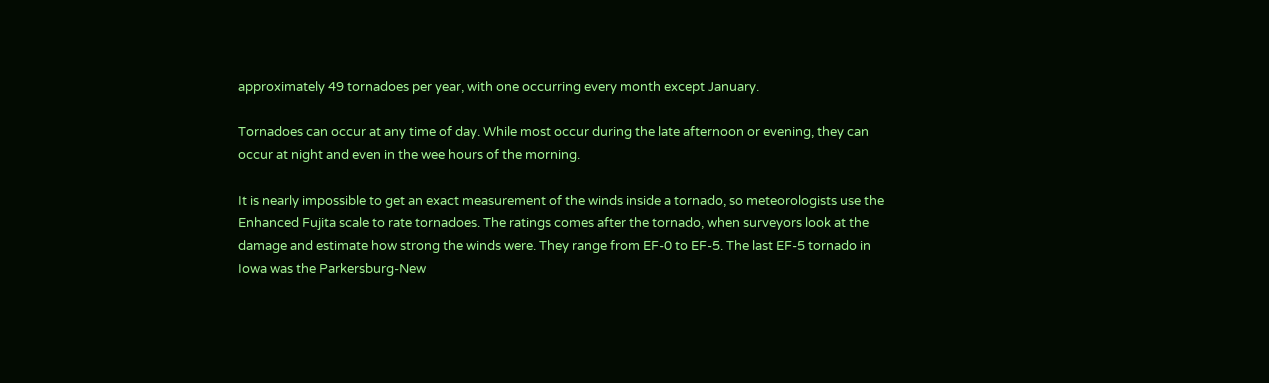approximately 49 tornadoes per year, with one occurring every month except January.

Tornadoes can occur at any time of day. While most occur during the late afternoon or evening, they can occur at night and even in the wee hours of the morning.

It is nearly impossible to get an exact measurement of the winds inside a tornado, so meteorologists use the Enhanced Fujita scale to rate tornadoes. The ratings comes after the tornado, when surveyors look at the damage and estimate how strong the winds were. They range from EF-0 to EF-5. The last EF-5 tornado in Iowa was the Parkersburg-New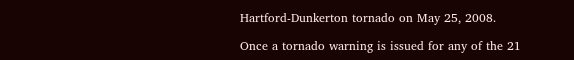Hartford-Dunkerton tornado on May 25, 2008.

Once a tornado warning is issued for any of the 21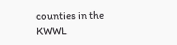counties in the KWWL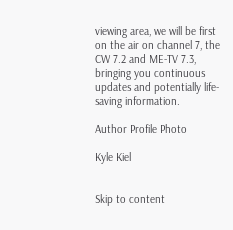viewing area, we will be first on the air on channel 7, the CW 7.2 and ME-TV 7.3, bringing you continuous updates and potentially life-saving information.

Author Profile Photo

Kyle Kiel


Skip to content